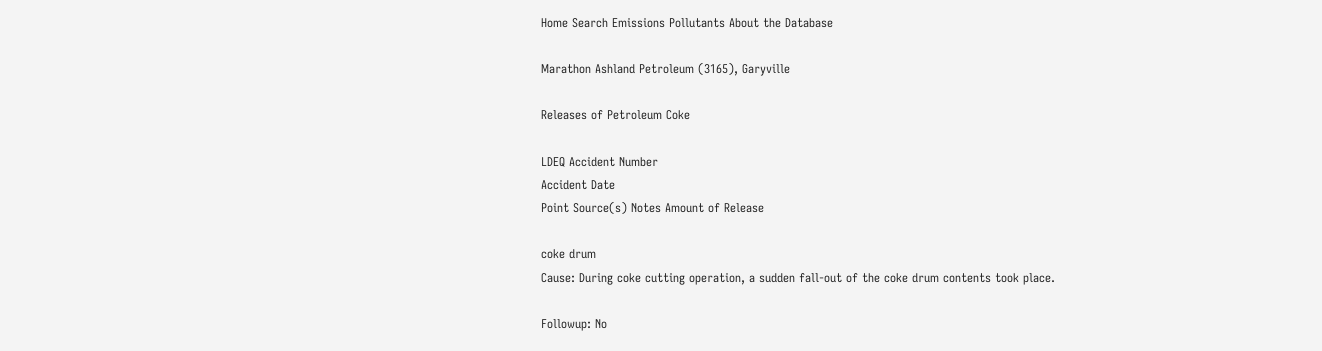Home Search Emissions Pollutants About the Database

Marathon Ashland Petroleum (3165), Garyville

Releases of Petroleum Coke

LDEQ Accident Number
Accident Date
Point Source(s) Notes Amount of Release

coke drum
Cause: During coke cutting operation, a sudden fall-out of the coke drum contents took place.

Followup: No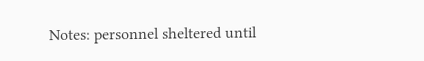Notes: personnel sheltered until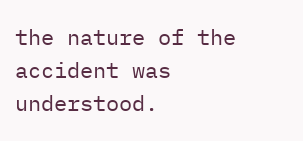the nature of the accident was understood.